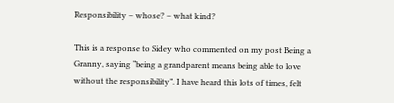Responsibility – whose? – what kind?

This is a response to Sidey who commented on my post Being a Granny, saying “being a grandparent means being able to love without the responsibility”. I have heard this lots of times, felt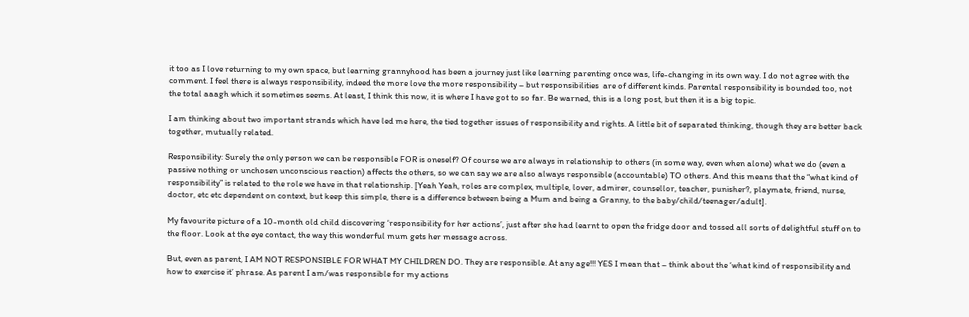it too as I love returning to my own space, but learning grannyhood has been a journey just like learning parenting once was, life-changing in its own way. I do not agree with the comment. I feel there is always responsibility, indeed the more love the more responsibility – but responsibilities  are of different kinds. Parental responsibility is bounded too, not the total aaagh which it sometimes seems. At least, I think this now, it is where I have got to so far. Be warned, this is a long post, but then it is a big topic.

I am thinking about two important strands which have led me here, the tied together issues of responsibility and rights. A little bit of separated thinking, though they are better back together, mutually related.

Responsibility: Surely the only person we can be responsible FOR is oneself? Of course we are always in relationship to others (in some way, even when alone) what we do (even a passive nothing or unchosen unconscious reaction) affects the others, so we can say we are also always responsible (accountable) TO others. And this means that the “what kind of responsibility” is related to the role we have in that relationship. [Yeah Yeah, roles are complex, multiple, lover, admirer, counsellor, teacher, punisher?, playmate, friend, nurse, doctor, etc etc dependent on context, but keep this simple, there is a difference between being a Mum and being a Granny, to the baby/child/teenager/adult].

My favourite picture of a 10-month old child discovering ‘responsibility for her actions’, just after she had learnt to open the fridge door and tossed all sorts of delightful stuff on to the floor. Look at the eye contact, the way this wonderful mum gets her message across.

But, even as parent, I AM NOT RESPONSIBLE FOR WHAT MY CHILDREN DO. They are responsible. At any age!!! YES I mean that – think about the ‘what kind of responsibility and how to exercise it’ phrase. As parent I am/was responsible for my actions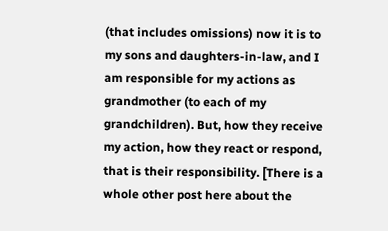(that includes omissions) now it is to my sons and daughters-in-law, and I am responsible for my actions as grandmother (to each of my grandchildren). But, how they receive my action, how they react or respond, that is their responsibility. [There is a whole other post here about the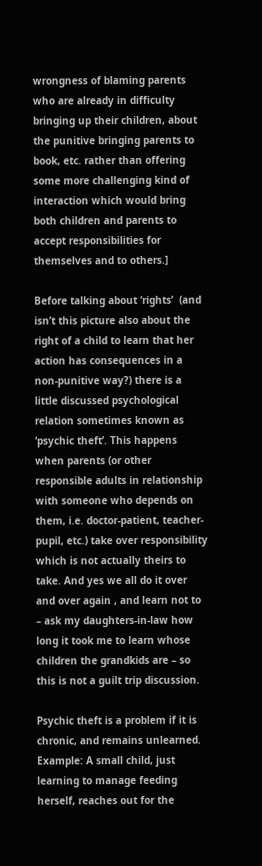wrongness of blaming parents who are already in difficulty bringing up their children, about the punitive bringing parents to book, etc. rather than offering some more challenging kind of interaction which would bring both children and parents to accept responsibilities for themselves and to others.]

Before talking about ‘rights’  (and isn’t this picture also about the right of a child to learn that her action has consequences in a non-punitive way?) there is a little discussed psychological relation sometimes known as ‘psychic theft’. This happens when parents (or other responsible adults in relationship with someone who depends on them, i.e. doctor-patient, teacher-pupil, etc.) take over responsibility which is not actually theirs to take. And yes we all do it over and over again , and learn not to – ask my daughters-in-law how long it took me to learn whose children the grandkids are – so this is not a guilt trip discussion.

Psychic theft is a problem if it is chronic, and remains unlearned. Example: A small child, just learning to manage feeding herself, reaches out for the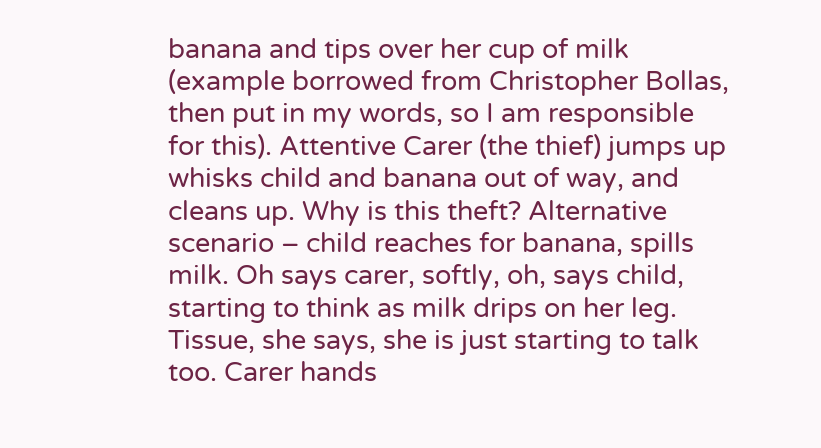banana and tips over her cup of milk (example borrowed from Christopher Bollas, then put in my words, so I am responsible for this). Attentive Carer (the thief) jumps up whisks child and banana out of way, and cleans up. Why is this theft? Alternative scenario – child reaches for banana, spills milk. Oh says carer, softly, oh, says child, starting to think as milk drips on her leg. Tissue, she says, she is just starting to talk too. Carer hands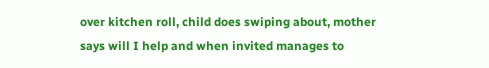over kitchen roll, child does swiping about, mother says will I help and when invited manages to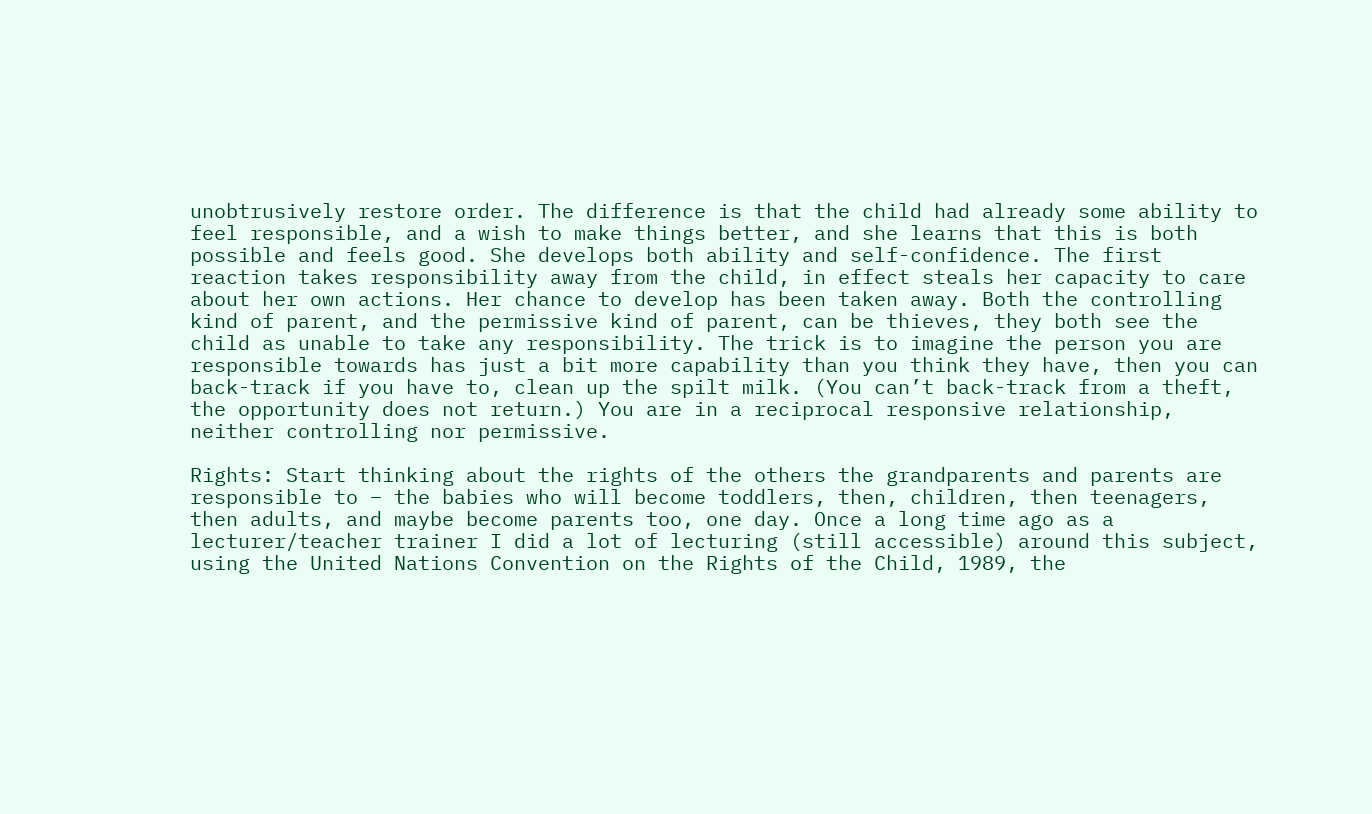unobtrusively restore order. The difference is that the child had already some ability to feel responsible, and a wish to make things better, and she learns that this is both possible and feels good. She develops both ability and self-confidence. The first reaction takes responsibility away from the child, in effect steals her capacity to care about her own actions. Her chance to develop has been taken away. Both the controlling kind of parent, and the permissive kind of parent, can be thieves, they both see the child as unable to take any responsibility. The trick is to imagine the person you are responsible towards has just a bit more capability than you think they have, then you can back-track if you have to, clean up the spilt milk. (You can’t back-track from a theft, the opportunity does not return.) You are in a reciprocal responsive relationship, neither controlling nor permissive.

Rights: Start thinking about the rights of the others the grandparents and parents are responsible to – the babies who will become toddlers, then, children, then teenagers, then adults, and maybe become parents too, one day. Once a long time ago as a lecturer/teacher trainer I did a lot of lecturing (still accessible) around this subject, using the United Nations Convention on the Rights of the Child, 1989, the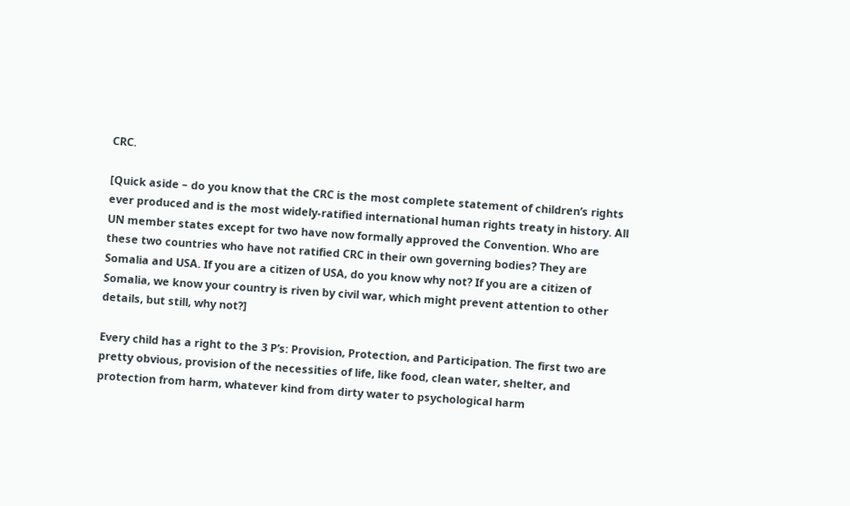CRC.

[Quick aside – do you know that the CRC is the most complete statement of children’s rights ever produced and is the most widely-ratified international human rights treaty in history. All UN member states except for two have now formally approved the Convention. Who are these two countries who have not ratified CRC in their own governing bodies? They are Somalia and USA. If you are a citizen of USA, do you know why not? If you are a citizen of Somalia, we know your country is riven by civil war, which might prevent attention to other details, but still, why not?]

Every child has a right to the 3 P’s: Provision, Protection, and Participation. The first two are pretty obvious, provision of the necessities of life, like food, clean water, shelter, and protection from harm, whatever kind from dirty water to psychological harm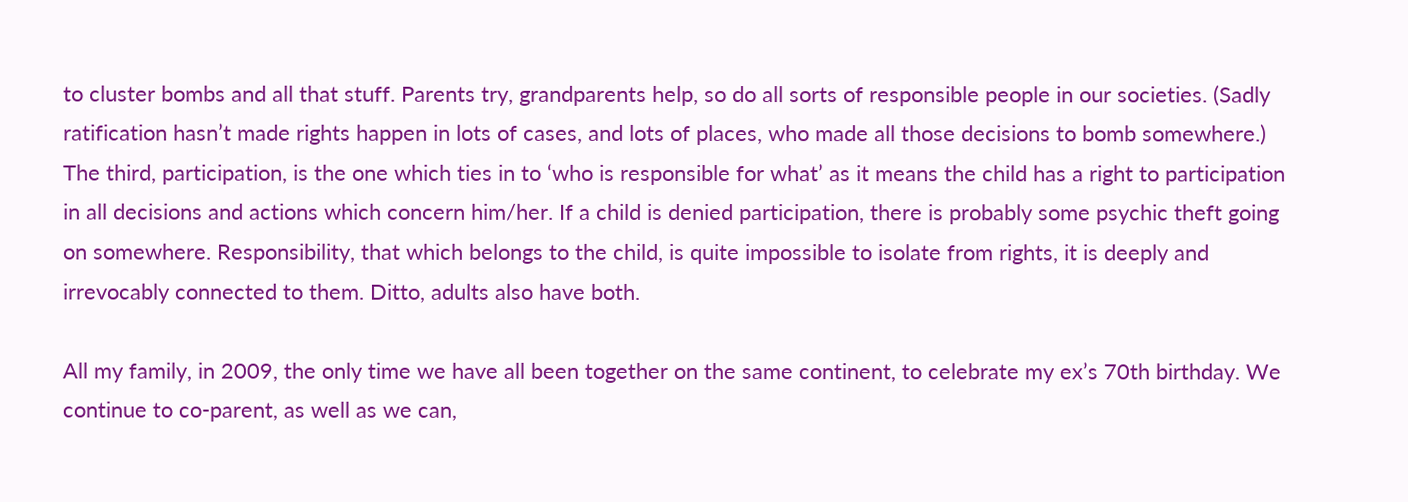to cluster bombs and all that stuff. Parents try, grandparents help, so do all sorts of responsible people in our societies. (Sadly ratification hasn’t made rights happen in lots of cases, and lots of places, who made all those decisions to bomb somewhere.) The third, participation, is the one which ties in to ‘who is responsible for what’ as it means the child has a right to participation in all decisions and actions which concern him/her. If a child is denied participation, there is probably some psychic theft going on somewhere. Responsibility, that which belongs to the child, is quite impossible to isolate from rights, it is deeply and irrevocably connected to them. Ditto, adults also have both.

All my family, in 2009, the only time we have all been together on the same continent, to celebrate my ex’s 70th birthday. We continue to co-parent, as well as we can,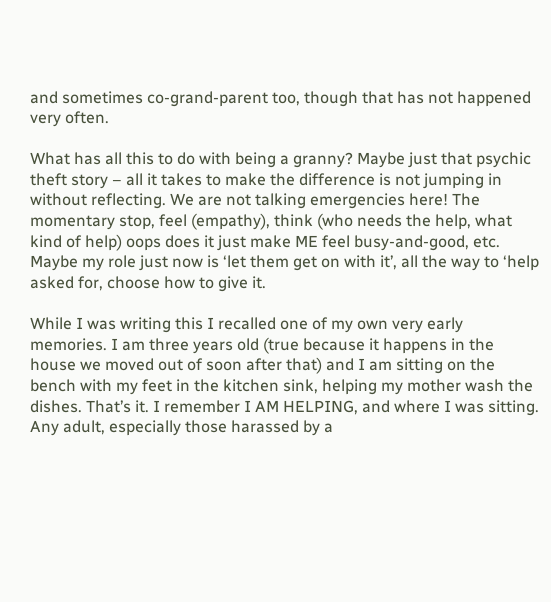and sometimes co-grand-parent too, though that has not happened very often.

What has all this to do with being a granny? Maybe just that psychic theft story – all it takes to make the difference is not jumping in without reflecting. We are not talking emergencies here! The momentary stop, feel (empathy), think (who needs the help, what kind of help) oops does it just make ME feel busy-and-good, etc. Maybe my role just now is ‘let them get on with it’, all the way to ‘help asked for, choose how to give it.

While I was writing this I recalled one of my own very early memories. I am three years old (true because it happens in the house we moved out of soon after that) and I am sitting on the bench with my feet in the kitchen sink, helping my mother wash the dishes. That’s it. I remember I AM HELPING, and where I was sitting. Any adult, especially those harassed by a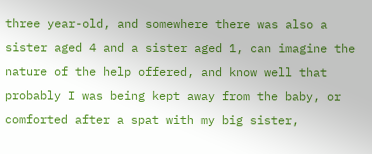three year-old, and somewhere there was also a sister aged 4 and a sister aged 1, can imagine the nature of the help offered, and know well that probably I was being kept away from the baby, or comforted after a spat with my big sister,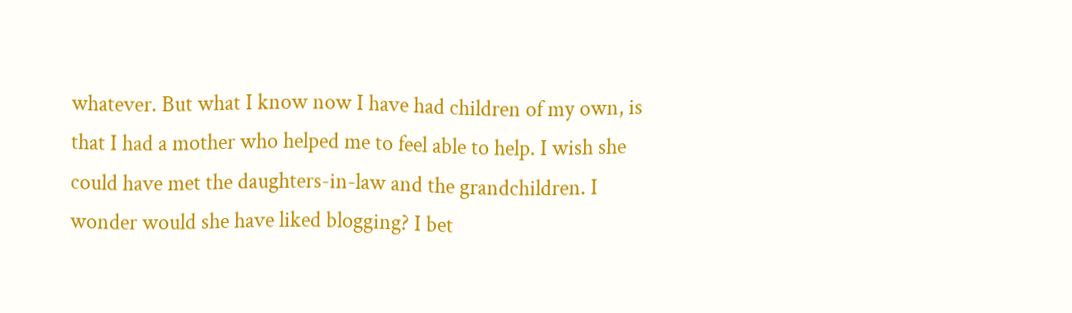whatever. But what I know now I have had children of my own, is that I had a mother who helped me to feel able to help. I wish she could have met the daughters-in-law and the grandchildren. I wonder would she have liked blogging? I bet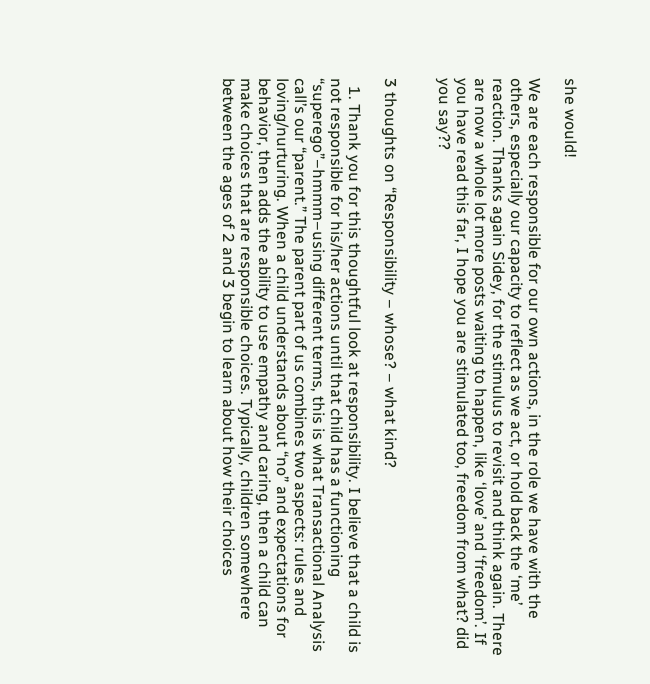she would!

We are each responsible for our own actions, in the role we have with the others, especially our capacity to reflect as we act, or hold back the ‘me’ reaction. Thanks again Sidey, for the stimulus to revisit and think again. There are now a whole lot more posts waiting to happen, like ‘love’ and ‘freedom’. If you have read this far, I hope you are stimulated too, freedom from what? did you say??


3 thoughts on “Responsibility – whose? – what kind?

  1. Thank you for this thoughtful look at responsibility. I believe that a child is not responsible for his/her actions until that child has a functioning “superego”–hmmm–using different terms, this is what Transactional Analysis call’s our “parent.” The parent part of us combines two aspects: rules and loving/nurturing. When a child understands about “no” and expectations for behavior, then adds the ability to use empathy and caring, then a child can make choices that are responsible choices. Typically, children somewhere between the ages of 2 and 3 begin to learn about how their choices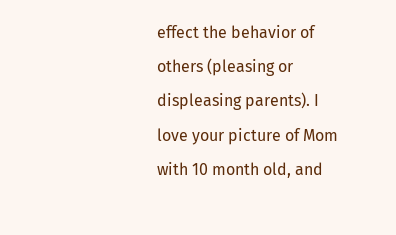effect the behavior of others (pleasing or displeasing parents). I love your picture of Mom with 10 month old, and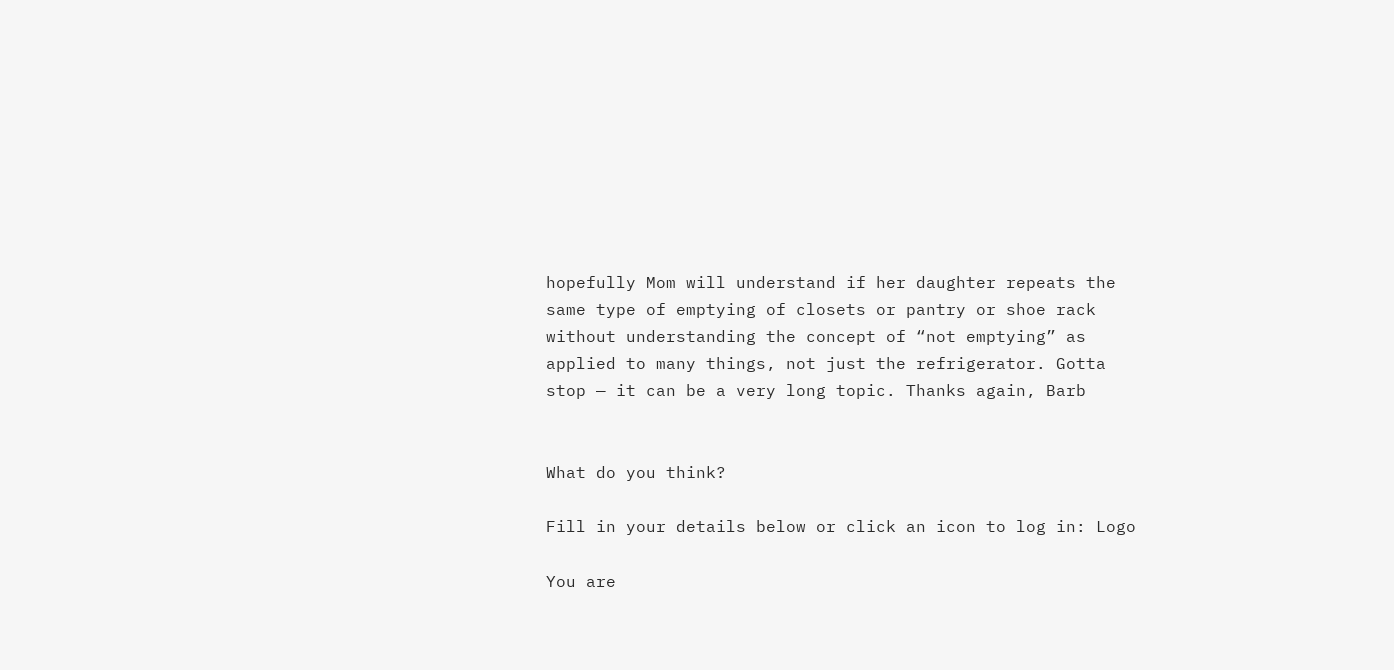hopefully Mom will understand if her daughter repeats the same type of emptying of closets or pantry or shoe rack without understanding the concept of “not emptying” as applied to many things, not just the refrigerator. Gotta stop — it can be a very long topic. Thanks again, Barb


What do you think?

Fill in your details below or click an icon to log in: Logo

You are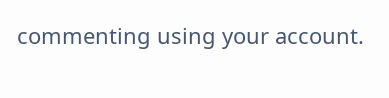commenting using your account.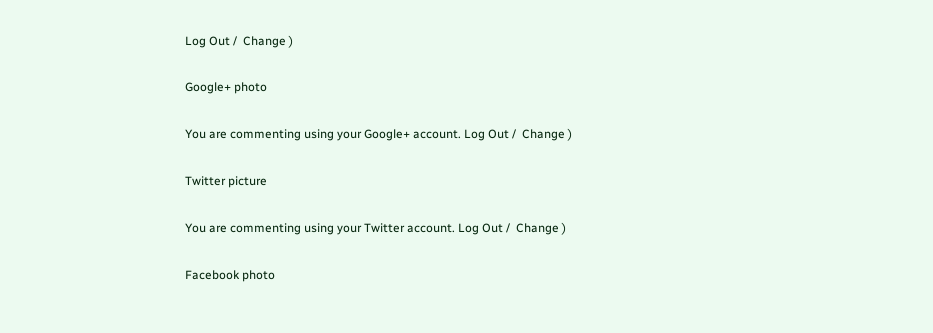Log Out /  Change )

Google+ photo

You are commenting using your Google+ account. Log Out /  Change )

Twitter picture

You are commenting using your Twitter account. Log Out /  Change )

Facebook photo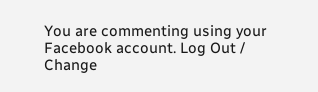You are commenting using your Facebook account. Log Out /  Change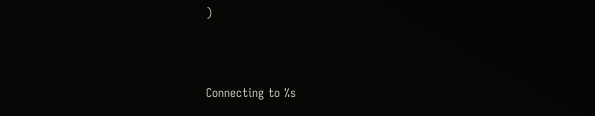)


Connecting to %s